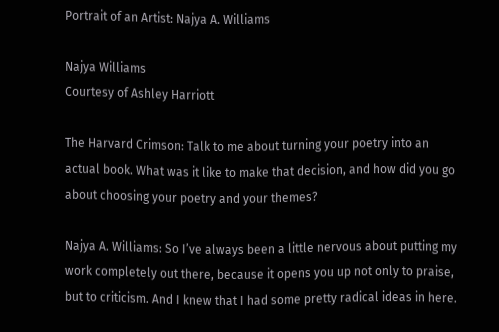Portrait of an Artist: Najya A. Williams

Najya Williams
Courtesy of Ashley Harriott

The Harvard Crimson: Talk to me about turning your poetry into an actual book. What was it like to make that decision, and how did you go about choosing your poetry and your themes?

Najya A. Williams: So I’ve always been a little nervous about putting my work completely out there, because it opens you up not only to praise, but to criticism. And I knew that I had some pretty radical ideas in here.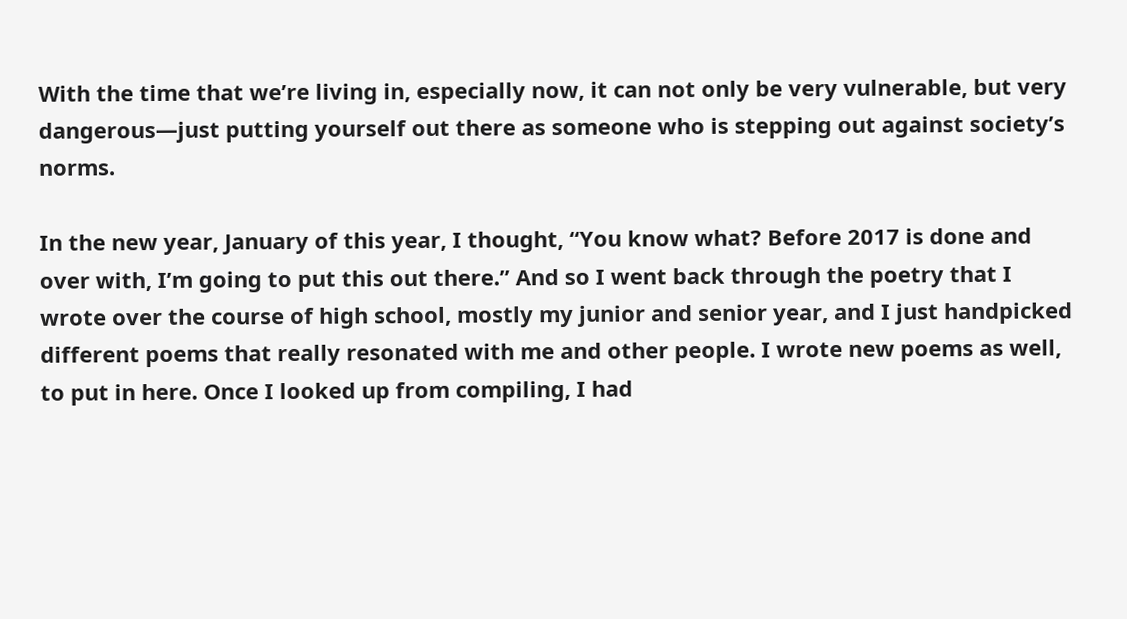With the time that we’re living in, especially now, it can not only be very vulnerable, but very dangerous—just putting yourself out there as someone who is stepping out against society’s norms.

In the new year, January of this year, I thought, “You know what? Before 2017 is done and over with, I’m going to put this out there.” And so I went back through the poetry that I wrote over the course of high school, mostly my junior and senior year, and I just handpicked different poems that really resonated with me and other people. I wrote new poems as well, to put in here. Once I looked up from compiling, I had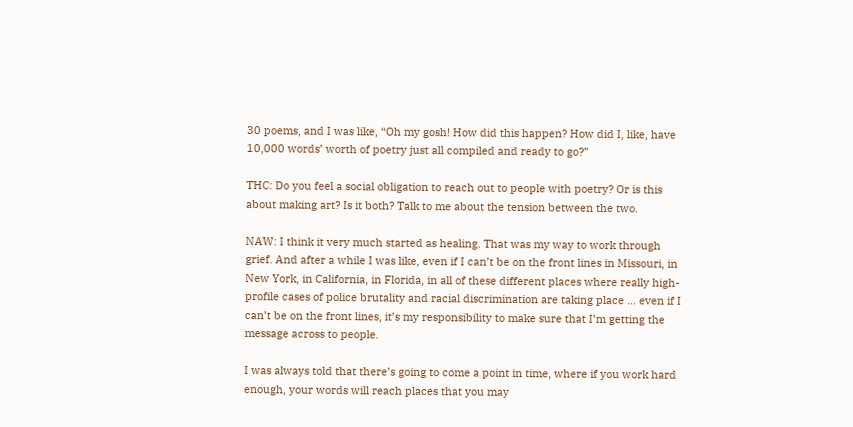30 poems, and I was like, “Oh my gosh! How did this happen? How did I, like, have 10,000 words’ worth of poetry just all compiled and ready to go?”

THC: Do you feel a social obligation to reach out to people with poetry? Or is this about making art? Is it both? Talk to me about the tension between the two.

NAW: I think it very much started as healing. That was my way to work through grief. And after a while I was like, even if I can’t be on the front lines in Missouri, in New York, in California, in Florida, in all of these different places where really high-profile cases of police brutality and racial discrimination are taking place … even if I can’t be on the front lines, it’s my responsibility to make sure that I’m getting the message across to people.

I was always told that there’s going to come a point in time, where if you work hard enough, your words will reach places that you may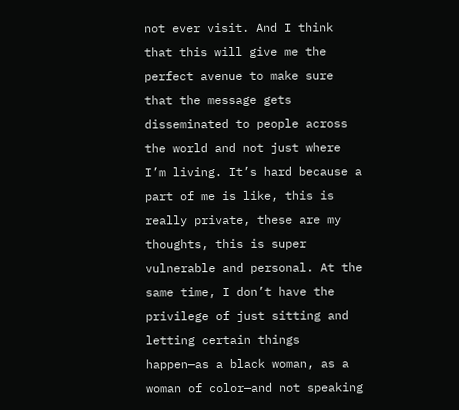not ever visit. And I think that this will give me the perfect avenue to make sure that the message gets disseminated to people across the world and not just where I’m living. It’s hard because a part of me is like, this is really private, these are my thoughts, this is super vulnerable and personal. At the same time, I don’t have the privilege of just sitting and letting certain things happen—as a black woman, as a woman of color—and not speaking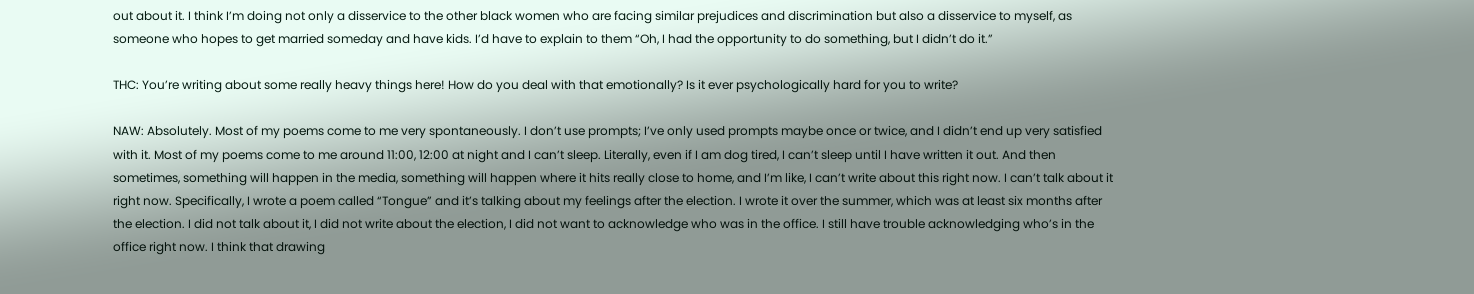out about it. I think I’m doing not only a disservice to the other black women who are facing similar prejudices and discrimination but also a disservice to myself, as someone who hopes to get married someday and have kids. I’d have to explain to them “Oh, I had the opportunity to do something, but I didn’t do it.”

THC: You’re writing about some really heavy things here! How do you deal with that emotionally? Is it ever psychologically hard for you to write?

NAW: Absolutely. Most of my poems come to me very spontaneously. I don’t use prompts; I’ve only used prompts maybe once or twice, and I didn’t end up very satisfied with it. Most of my poems come to me around 11:00, 12:00 at night and I can’t sleep. Literally, even if I am dog tired, I can’t sleep until I have written it out. And then sometimes, something will happen in the media, something will happen where it hits really close to home, and I’m like, I can’t write about this right now. I can’t talk about it right now. Specifically, I wrote a poem called “Tongue” and it’s talking about my feelings after the election. I wrote it over the summer, which was at least six months after the election. I did not talk about it, I did not write about the election, I did not want to acknowledge who was in the office. I still have trouble acknowledging who’s in the office right now. I think that drawing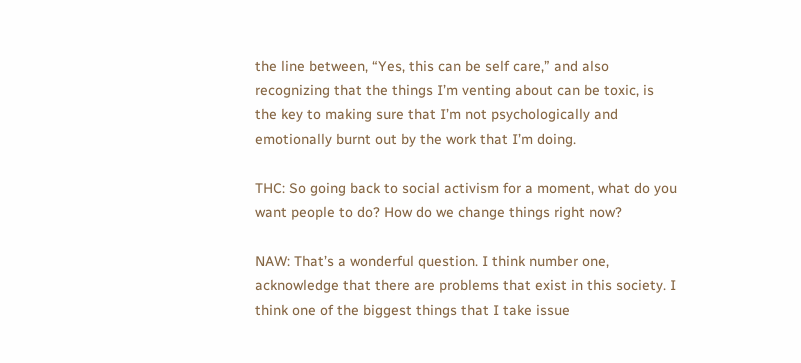the line between, “Yes, this can be self care,” and also recognizing that the things I’m venting about can be toxic, is the key to making sure that I’m not psychologically and emotionally burnt out by the work that I’m doing.

THC: So going back to social activism for a moment, what do you want people to do? How do we change things right now?

NAW: That’s a wonderful question. I think number one, acknowledge that there are problems that exist in this society. I think one of the biggest things that I take issue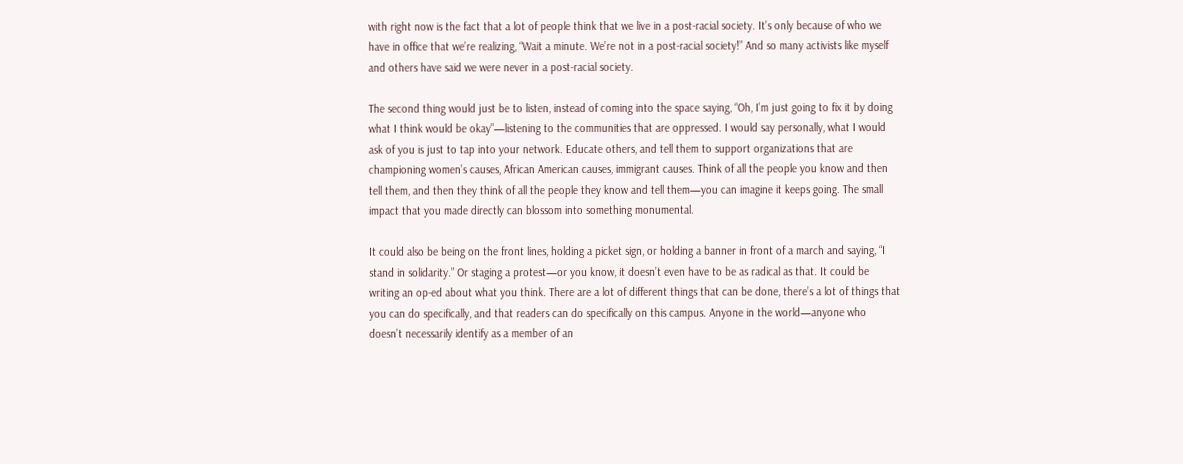with right now is the fact that a lot of people think that we live in a post-racial society. It’s only because of who we have in office that we’re realizing, “Wait a minute. We’re not in a post-racial society!” And so many activists like myself and others have said we were never in a post-racial society.

The second thing would just be to listen, instead of coming into the space saying, “Oh, I’m just going to fix it by doing what I think would be okay”—listening to the communities that are oppressed. I would say personally, what I would ask of you is just to tap into your network. Educate others, and tell them to support organizations that are championing women’s causes, African American causes, immigrant causes. Think of all the people you know and then tell them, and then they think of all the people they know and tell them—you can imagine it keeps going. The small impact that you made directly can blossom into something monumental.

It could also be being on the front lines, holding a picket sign, or holding a banner in front of a march and saying, “I stand in solidarity.” Or staging a protest—or you know, it doesn’t even have to be as radical as that. It could be writing an op-ed about what you think. There are a lot of different things that can be done, there’s a lot of things that you can do specifically, and that readers can do specifically on this campus. Anyone in the world—anyone who doesn’t necessarily identify as a member of an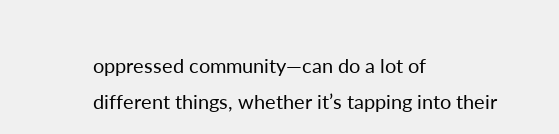oppressed community—can do a lot of different things, whether it’s tapping into their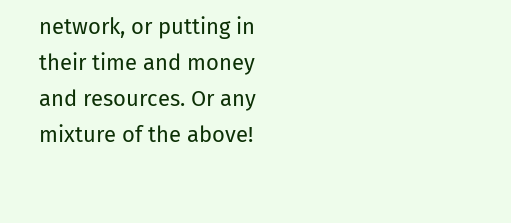network, or putting in their time and money and resources. Or any mixture of the above!